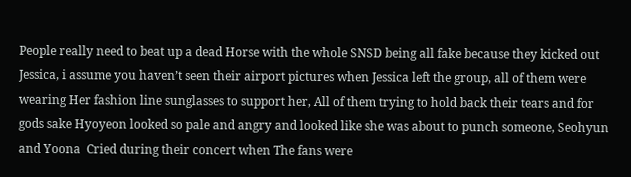People really need to beat up a dead Horse with the whole SNSD being all fake because they kicked out Jessica, i assume you haven’t seen their airport pictures when Jessica left the group, all of them were wearing Her fashion line sunglasses to support her, All of them trying to hold back their tears and for gods sake Hyoyeon looked so pale and angry and looked like she was about to punch someone, Seohyun and Yoona  Cried during their concert when The fans were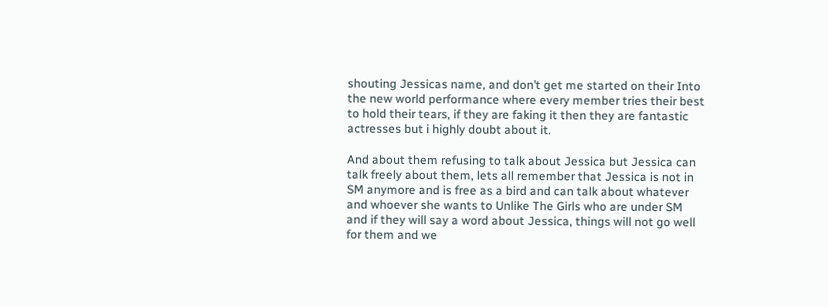shouting Jessicas name, and don’t get me started on their Into the new world performance where every member tries their best to hold their tears, if they are faking it then they are fantastic actresses but i highly doubt about it.

And about them refusing to talk about Jessica but Jessica can talk freely about them, lets all remember that Jessica is not in SM anymore and is free as a bird and can talk about whatever and whoever she wants to Unlike The Girls who are under SM and if they will say a word about Jessica, things will not go well for them and we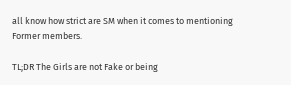all know how strict are SM when it comes to mentioning Former members.

TL;DR The Girls are not Fake or being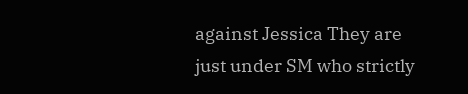against Jessica They are just under SM who strictly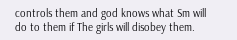controls them and god knows what Sm will do to them if The girls will disobey them.